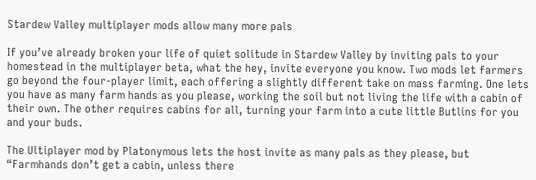Stardew Valley multiplayer mods allow many more pals

If you’ve already broken your life of quiet solitude in Stardew Valley by inviting pals to your homestead in the multiplayer beta, what the hey, invite everyone you know. Two mods let farmers go beyond the four-player limit, each offering a slightly different take on mass farming. One lets you have as many farm hands as you please, working the soil but not living the life with a cabin of their own. The other requires cabins for all, turning your farm into a cute little Butlins for you and your buds.

The Ultiplayer mod by Platonymous lets the host invite as many pals as they please, but “Farmhands don’t get a cabin, unless there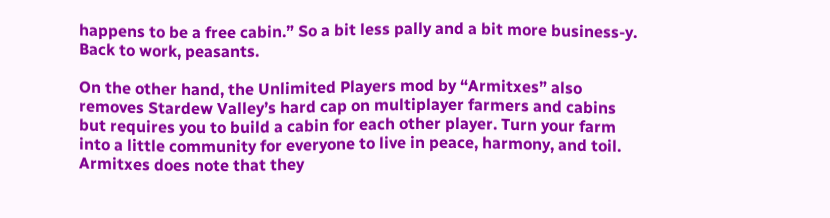happens to be a free cabin.” So a bit less pally and a bit more business-y. Back to work, peasants.

On the other hand, the Unlimited Players mod by “Armitxes” also removes Stardew Valley’s hard cap on multiplayer farmers and cabins but requires you to build a cabin for each other player. Turn your farm into a little community for everyone to live in peace, harmony, and toil. Armitxes does note that they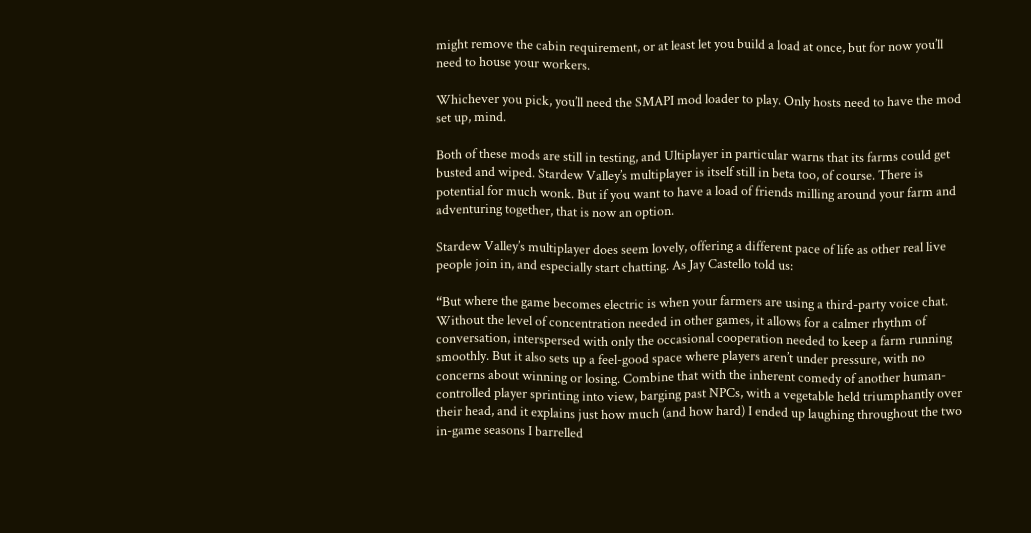might remove the cabin requirement, or at least let you build a load at once, but for now you’ll need to house your workers.

Whichever you pick, you’ll need the SMAPI mod loader to play. Only hosts need to have the mod set up, mind.

Both of these mods are still in testing, and Ultiplayer in particular warns that its farms could get busted and wiped. Stardew Valley’s multiplayer is itself still in beta too, of course. There is potential for much wonk. But if you want to have a load of friends milling around your farm and adventuring together, that is now an option.

Stardew Valley’s multiplayer does seem lovely, offering a different pace of life as other real live people join in, and especially start chatting. As Jay Castello told us:

“But where the game becomes electric is when your farmers are using a third-party voice chat. Without the level of concentration needed in other games, it allows for a calmer rhythm of conversation, interspersed with only the occasional cooperation needed to keep a farm running smoothly. But it also sets up a feel-good space where players aren’t under pressure, with no concerns about winning or losing. Combine that with the inherent comedy of another human-controlled player sprinting into view, barging past NPCs, with a vegetable held triumphantly over their head, and it explains just how much (and how hard) I ended up laughing throughout the two in-game seasons I barrelled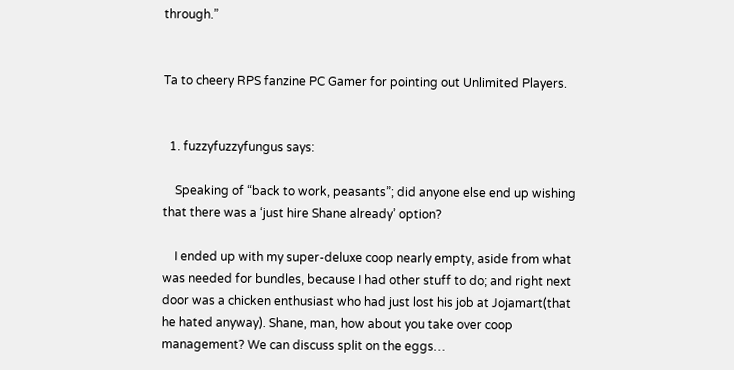through.”


Ta to cheery RPS fanzine PC Gamer for pointing out Unlimited Players.


  1. fuzzyfuzzyfungus says:

    Speaking of “back to work, peasants”; did anyone else end up wishing that there was a ‘just hire Shane already’ option?

    I ended up with my super-deluxe coop nearly empty, aside from what was needed for bundles, because I had other stuff to do; and right next door was a chicken enthusiast who had just lost his job at Jojamart(that he hated anyway). Shane, man, how about you take over coop management? We can discuss split on the eggs…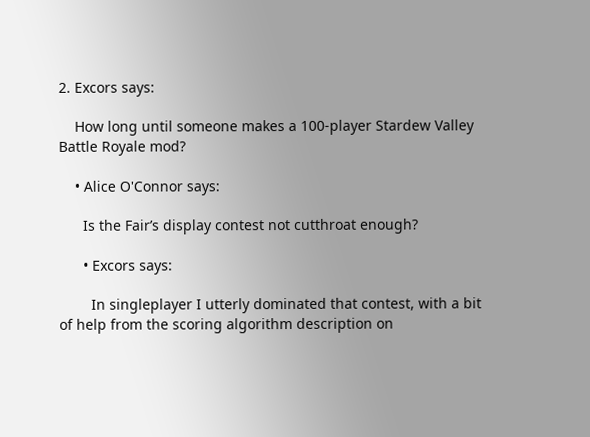2. Excors says:

    How long until someone makes a 100-player Stardew Valley Battle Royale mod?

    • Alice O'Connor says:

      Is the Fair’s display contest not cutthroat enough?

      • Excors says:

        In singleplayer I utterly dominated that contest, with a bit of help from the scoring algorithm description on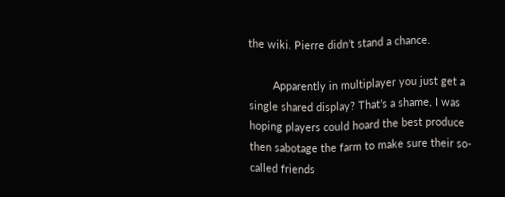the wiki. Pierre didn’t stand a chance.

        Apparently in multiplayer you just get a single shared display? That’s a shame, I was hoping players could hoard the best produce then sabotage the farm to make sure their so-called friends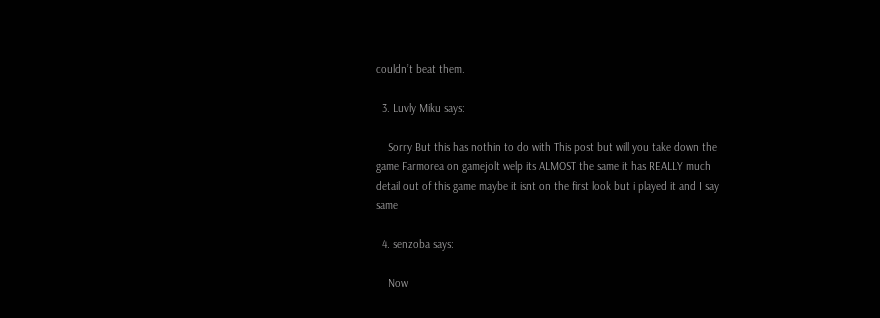couldn’t beat them.

  3. Luvly Miku says:

    Sorry But this has nothin to do with This post but will you take down the game Farmorea on gamejolt welp its ALMOST the same it has REALLY much detail out of this game maybe it isnt on the first look but i played it and I say same

  4. senzoba says:

    Now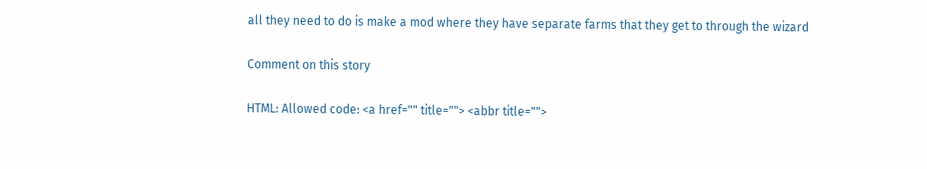all they need to do is make a mod where they have separate farms that they get to through the wizard

Comment on this story

HTML: Allowed code: <a href="" title=""> <abbr title="">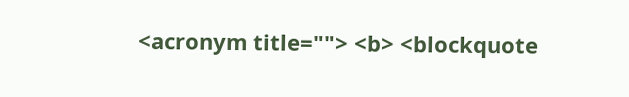<acronym title=""> <b> <blockquote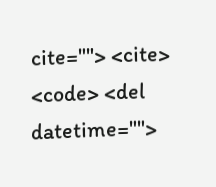cite=""> <cite> <code> <del datetime="">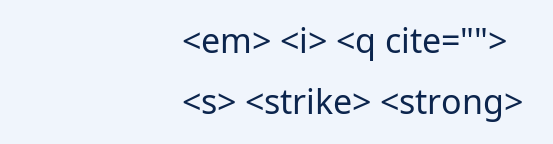<em> <i> <q cite=""> <s> <strike> <strong>